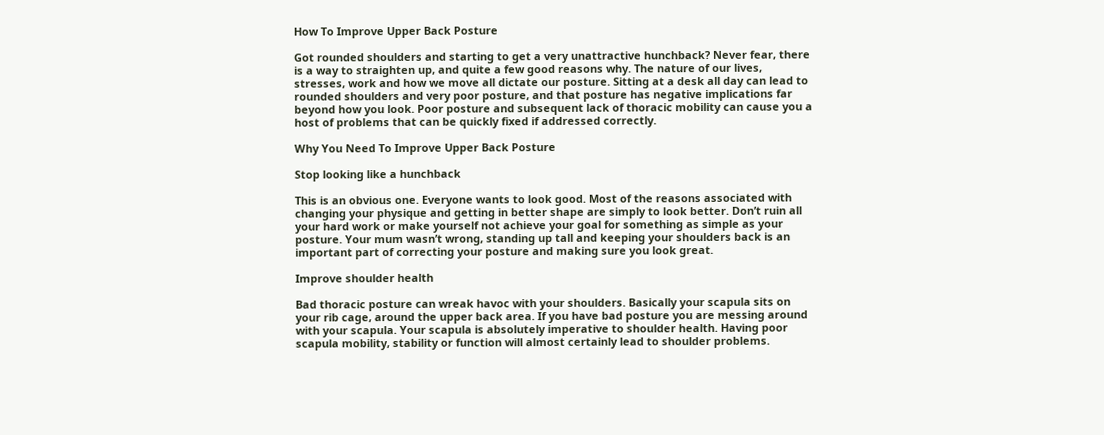How To Improve Upper Back Posture

Got rounded shoulders and starting to get a very unattractive hunchback? Never fear, there is a way to straighten up, and quite a few good reasons why. The nature of our lives, stresses, work and how we move all dictate our posture. Sitting at a desk all day can lead to rounded shoulders and very poor posture, and that posture has negative implications far beyond how you look. Poor posture and subsequent lack of thoracic mobility can cause you a host of problems that can be quickly fixed if addressed correctly.

Why You Need To Improve Upper Back Posture

Stop looking like a hunchback

This is an obvious one. Everyone wants to look good. Most of the reasons associated with changing your physique and getting in better shape are simply to look better. Don’t ruin all your hard work or make yourself not achieve your goal for something as simple as your posture. Your mum wasn’t wrong, standing up tall and keeping your shoulders back is an important part of correcting your posture and making sure you look great.

Improve shoulder health

Bad thoracic posture can wreak havoc with your shoulders. Basically your scapula sits on your rib cage, around the upper back area. If you have bad posture you are messing around with your scapula. Your scapula is absolutely imperative to shoulder health. Having poor scapula mobility, stability or function will almost certainly lead to shoulder problems.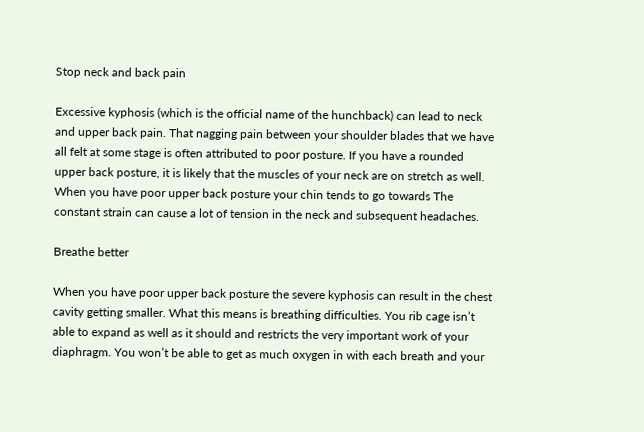Stop neck and back pain

Excessive kyphosis (which is the official name of the hunchback) can lead to neck and upper back pain. That nagging pain between your shoulder blades that we have all felt at some stage is often attributed to poor posture. If you have a rounded upper back posture, it is likely that the muscles of your neck are on stretch as well. When you have poor upper back posture your chin tends to go towards The constant strain can cause a lot of tension in the neck and subsequent headaches.

Breathe better

When you have poor upper back posture the severe kyphosis can result in the chest cavity getting smaller. What this means is breathing difficulties. You rib cage isn’t able to expand as well as it should and restricts the very important work of your diaphragm. You won’t be able to get as much oxygen in with each breath and your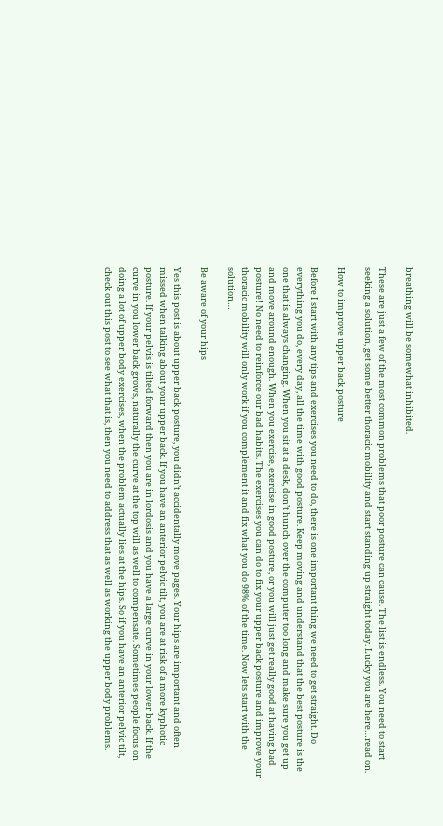breathing will be somewhat inhibited.

These are just a few of the most common problems that poor posture can cause. The list is endless. You need to start seeking a solution, get some better thoracic mobility and start standing up straight today. Lucky you are here…read on.

How to improve upper back posture

Before I start with any tips and exercises you need to do, there is one important thing we need to get straight. Do everything you do, every day, all the time with good posture. Keep moving and understand that the best posture is the one that is always changing. When you sit at a desk, don’t hunch over the computer too long and make sure you get up and move around enough. When you exercise, exercise in good posture, or you will just get really good at having bad posture! No need to reinforce our bad habits. The exercises you can do to fix your upper back posture and improve your thoracic mobility will only work if you complement it and fix what you do 98% of the time. Now lets start with the solution…

Be aware of your hips

Yes this post is about upper back posture, you didn’t accidentally move pages. Your hips are important and often missed when talking about your upper back. If you have an anterior pelvic tilt, you are at risk of a more kyphotic posture. If your pelvis is tilted forward then you are in lordosis and you have a large curve in your lower back. If the curve in you lower back grows, naturally the curve at the top will as well to compensate. Sometimes people focus on doing a lot of upper body exercises, when the problem actually lies at the hips. So if you have an anterior pelvic tilt, check out this post to see what that is, then you need to address that as well as working the upper body problems.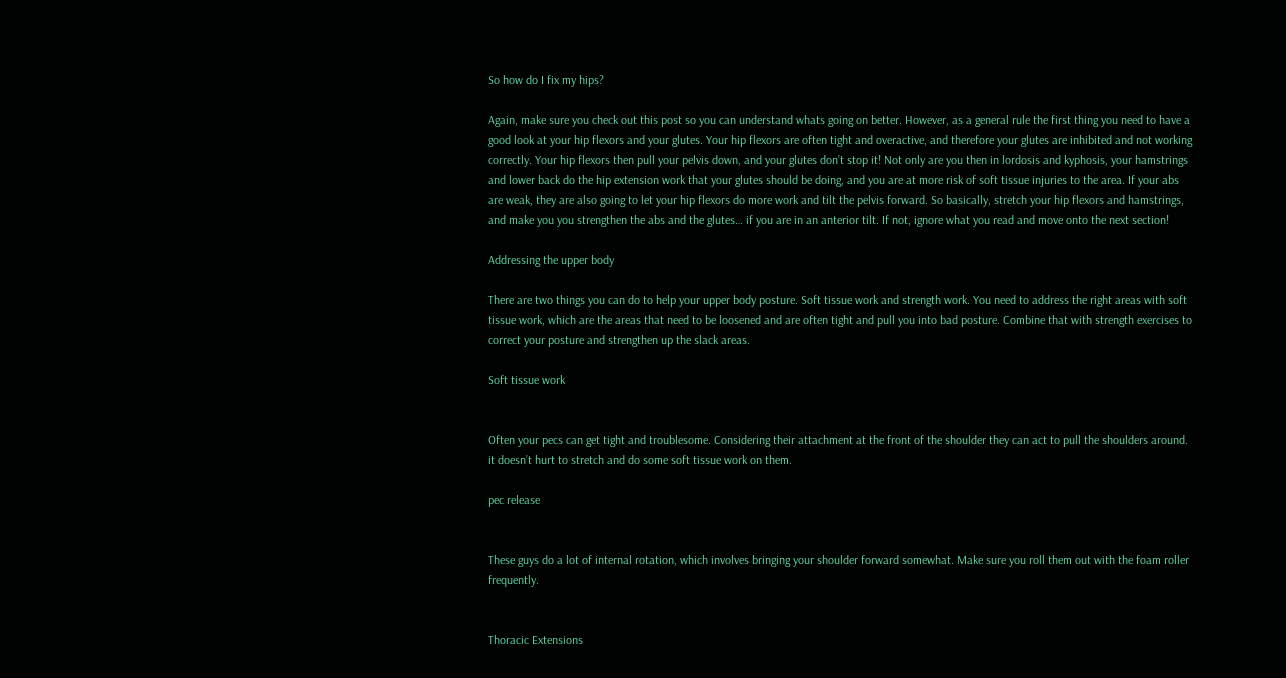So how do I fix my hips?

Again, make sure you check out this post so you can understand whats going on better. However, as a general rule the first thing you need to have a good look at your hip flexors and your glutes. Your hip flexors are often tight and overactive, and therefore your glutes are inhibited and not working correctly. Your hip flexors then pull your pelvis down, and your glutes don’t stop it! Not only are you then in lordosis and kyphosis, your hamstrings and lower back do the hip extension work that your glutes should be doing, and you are at more risk of soft tissue injuries to the area. If your abs are weak, they are also going to let your hip flexors do more work and tilt the pelvis forward. So basically, stretch your hip flexors and hamstrings, and make you you strengthen the abs and the glutes… if you are in an anterior tilt. If not, ignore what you read and move onto the next section!

Addressing the upper body

There are two things you can do to help your upper body posture. Soft tissue work and strength work. You need to address the right areas with soft tissue work, which are the areas that need to be loosened and are often tight and pull you into bad posture. Combine that with strength exercises to correct your posture and strengthen up the slack areas.

Soft tissue work


Often your pecs can get tight and troublesome. Considering their attachment at the front of the shoulder they can act to pull the shoulders around. it doesn’t hurt to stretch and do some soft tissue work on them.

pec release


These guys do a lot of internal rotation, which involves bringing your shoulder forward somewhat. Make sure you roll them out with the foam roller frequently.


Thoracic Extensions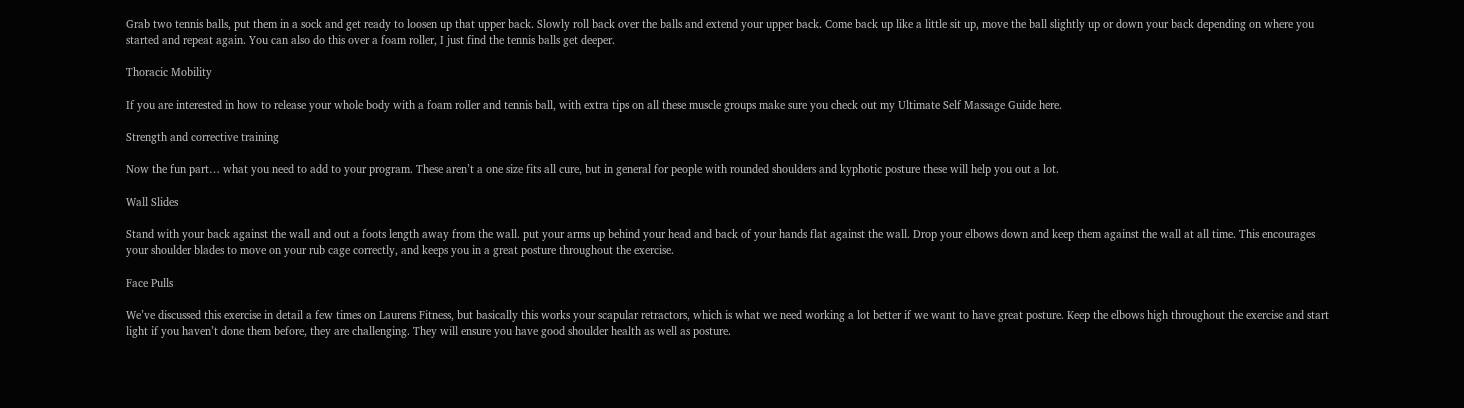Grab two tennis balls, put them in a sock and get ready to loosen up that upper back. Slowly roll back over the balls and extend your upper back. Come back up like a little sit up, move the ball slightly up or down your back depending on where you started and repeat again. You can also do this over a foam roller, I just find the tennis balls get deeper.

Thoracic Mobility

If you are interested in how to release your whole body with a foam roller and tennis ball, with extra tips on all these muscle groups make sure you check out my Ultimate Self Massage Guide here.

Strength and corrective training

Now the fun part… what you need to add to your program. These aren’t a one size fits all cure, but in general for people with rounded shoulders and kyphotic posture these will help you out a lot.

Wall Slides

Stand with your back against the wall and out a foots length away from the wall. put your arms up behind your head and back of your hands flat against the wall. Drop your elbows down and keep them against the wall at all time. This encourages your shoulder blades to move on your rub cage correctly, and keeps you in a great posture throughout the exercise.

Face Pulls

We’ve discussed this exercise in detail a few times on Laurens Fitness, but basically this works your scapular retractors, which is what we need working a lot better if we want to have great posture. Keep the elbows high throughout the exercise and start light if you haven’t done them before, they are challenging. They will ensure you have good shoulder health as well as posture.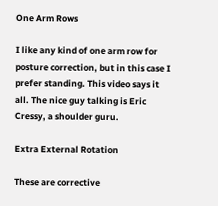One Arm Rows

I like any kind of one arm row for posture correction, but in this case I prefer standing. This video says it all. The nice guy talking is Eric Cressy, a shoulder guru.

Extra External Rotation

These are corrective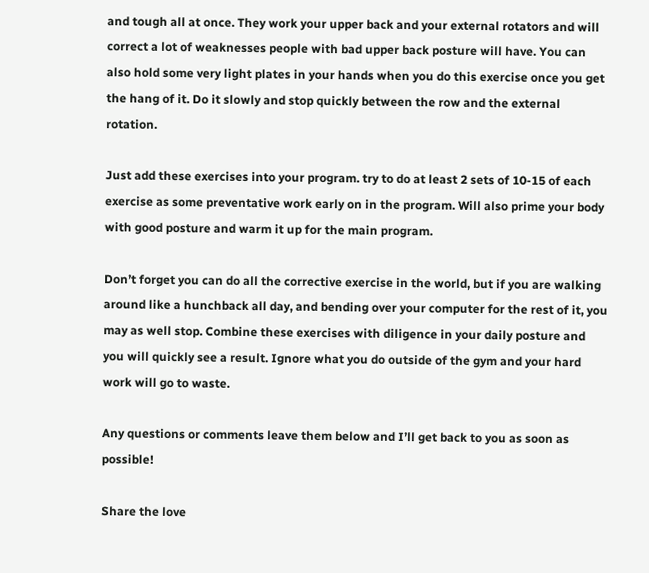and tough all at once. They work your upper back and your external rotators and will correct a lot of weaknesses people with bad upper back posture will have. You can also hold some very light plates in your hands when you do this exercise once you get the hang of it. Do it slowly and stop quickly between the row and the external rotation.

Just add these exercises into your program. try to do at least 2 sets of 10-15 of each exercise as some preventative work early on in the program. Will also prime your body with good posture and warm it up for the main program.

Don’t forget you can do all the corrective exercise in the world, but if you are walking around like a hunchback all day, and bending over your computer for the rest of it, you may as well stop. Combine these exercises with diligence in your daily posture and you will quickly see a result. Ignore what you do outside of the gym and your hard work will go to waste.

Any questions or comments leave them below and I’ll get back to you as soon as possible!

Share the love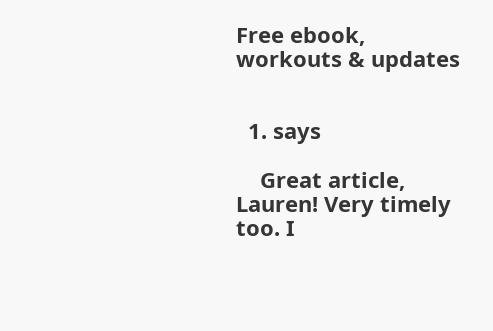Free ebook, workouts & updates


  1. says

    Great article, Lauren! Very timely too. I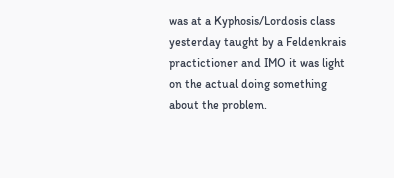was at a Kyphosis/Lordosis class yesterday taught by a Feldenkrais practictioner and IMO it was light on the actual doing something about the problem.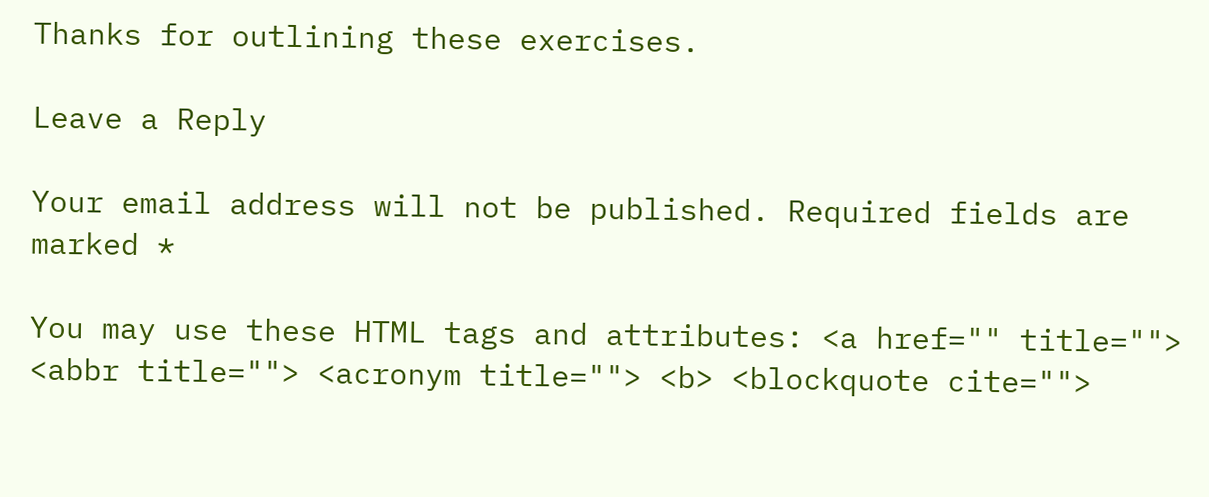Thanks for outlining these exercises.

Leave a Reply

Your email address will not be published. Required fields are marked *

You may use these HTML tags and attributes: <a href="" title=""> <abbr title=""> <acronym title=""> <b> <blockquote cite="">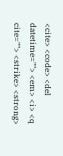<cite> <code> <del datetime=""> <em> <i> <q cite=""> <strike> <strong>